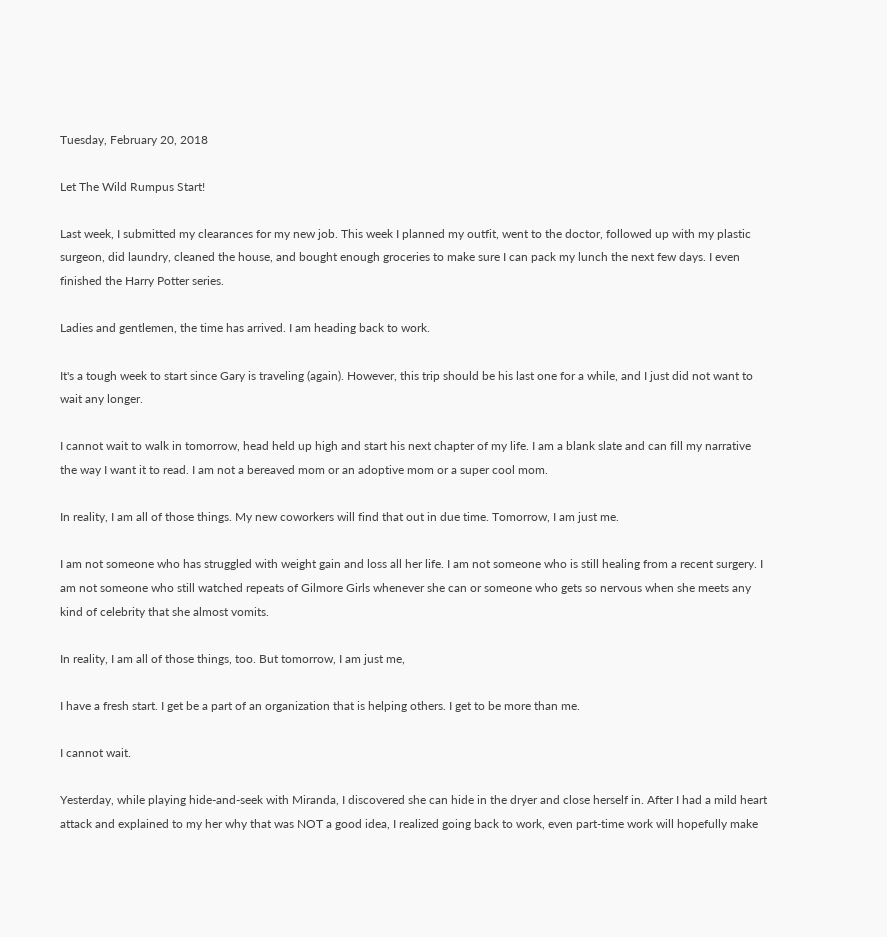Tuesday, February 20, 2018

Let The Wild Rumpus Start!

Last week, I submitted my clearances for my new job. This week I planned my outfit, went to the doctor, followed up with my plastic surgeon, did laundry, cleaned the house, and bought enough groceries to make sure I can pack my lunch the next few days. I even finished the Harry Potter series.

Ladies and gentlemen, the time has arrived. I am heading back to work.

It's a tough week to start since Gary is traveling (again). However, this trip should be his last one for a while, and I just did not want to wait any longer.

I cannot wait to walk in tomorrow, head held up high and start his next chapter of my life. I am a blank slate and can fill my narrative the way I want it to read. I am not a bereaved mom or an adoptive mom or a super cool mom.

In reality, I am all of those things. My new coworkers will find that out in due time. Tomorrow, I am just me.

I am not someone who has struggled with weight gain and loss all her life. I am not someone who is still healing from a recent surgery. I am not someone who still watched repeats of Gilmore Girls whenever she can or someone who gets so nervous when she meets any kind of celebrity that she almost vomits.

In reality, I am all of those things, too. But tomorrow, I am just me,

I have a fresh start. I get be a part of an organization that is helping others. I get to be more than me.

I cannot wait.

Yesterday, while playing hide-and-seek with Miranda, I discovered she can hide in the dryer and close herself in. After I had a mild heart attack and explained to my her why that was NOT a good idea, I realized going back to work, even part-time work will hopefully make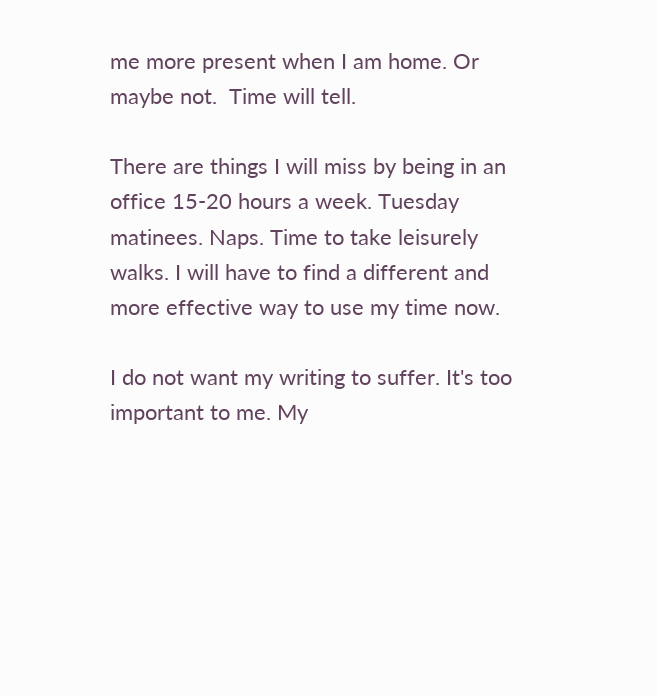me more present when I am home. Or maybe not.  Time will tell.

There are things I will miss by being in an office 15-20 hours a week. Tuesday matinees. Naps. Time to take leisurely walks. I will have to find a different and more effective way to use my time now.

I do not want my writing to suffer. It's too important to me. My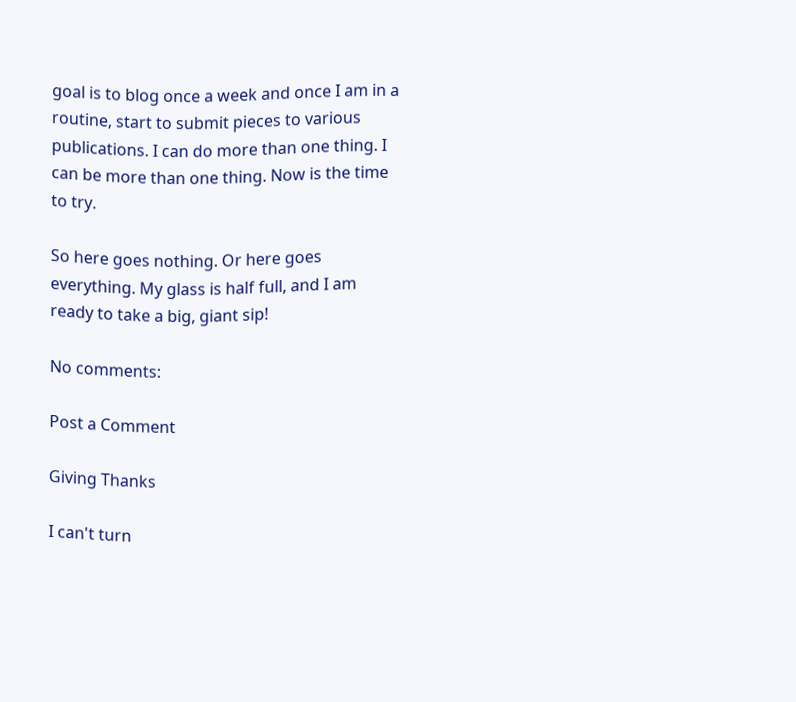goal is to blog once a week and once I am in a routine, start to submit pieces to various publications. I can do more than one thing. I can be more than one thing. Now is the time to try.

So here goes nothing. Or here goes everything. My glass is half full, and I am ready to take a big, giant sip!

No comments:

Post a Comment

Giving Thanks

I can't turn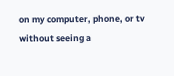on my computer, phone, or tv without seeing a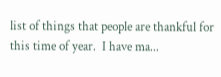list of things that people are thankful for this time of year.  I have ma...